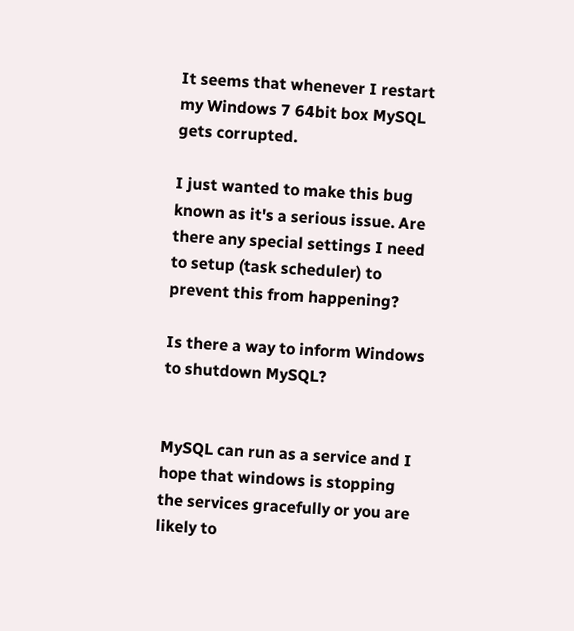It seems that whenever I restart my Windows 7 64bit box MySQL gets corrupted.

I just wanted to make this bug known as it's a serious issue. Are there any special settings I need to setup (task scheduler) to prevent this from happening?

Is there a way to inform Windows to shutdown MySQL?


MySQL can run as a service and I hope that windows is stopping the services gracefully or you are likely to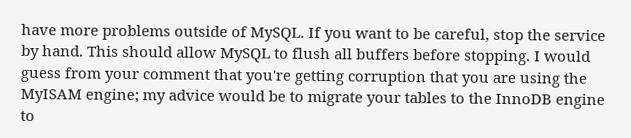have more problems outside of MySQL. If you want to be careful, stop the service by hand. This should allow MySQL to flush all buffers before stopping. I would guess from your comment that you're getting corruption that you are using the MyISAM engine; my advice would be to migrate your tables to the InnoDB engine to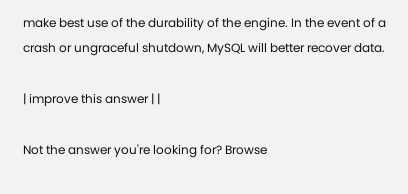make best use of the durability of the engine. In the event of a crash or ungraceful shutdown, MySQL will better recover data.

| improve this answer | |

Not the answer you're looking for? Browse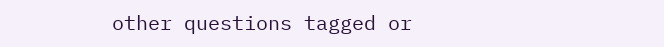other questions tagged or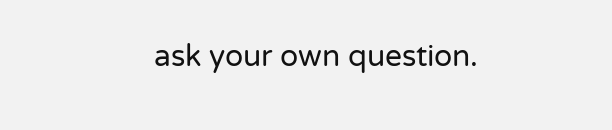ask your own question.